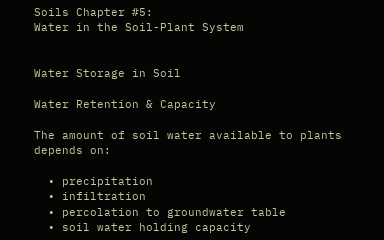Soils Chapter #5:
Water in the Soil-Plant System


Water Storage in Soil

Water Retention & Capacity

The amount of soil water available to plants depends on:

  • precipitation
  • infiltration
  • percolation to groundwater table
  • soil water holding capacity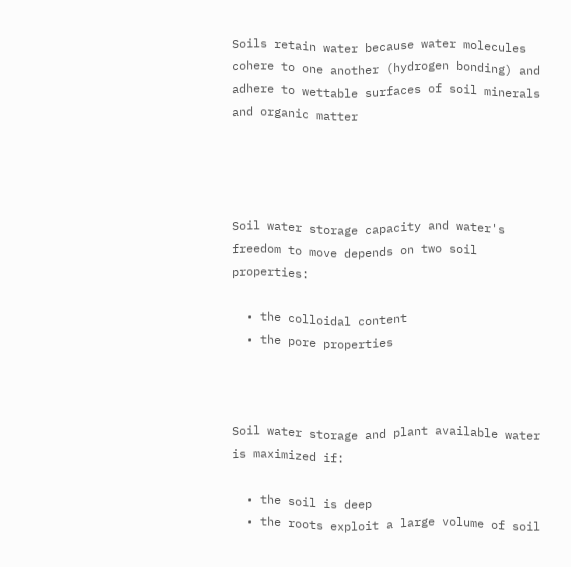Soils retain water because water molecules cohere to one another (hydrogen bonding) and adhere to wettable surfaces of soil minerals and organic matter




Soil water storage capacity and water's freedom to move depends on two soil properties:

  • the colloidal content
  • the pore properties



Soil water storage and plant available water is maximized if:

  • the soil is deep
  • the roots exploit a large volume of soil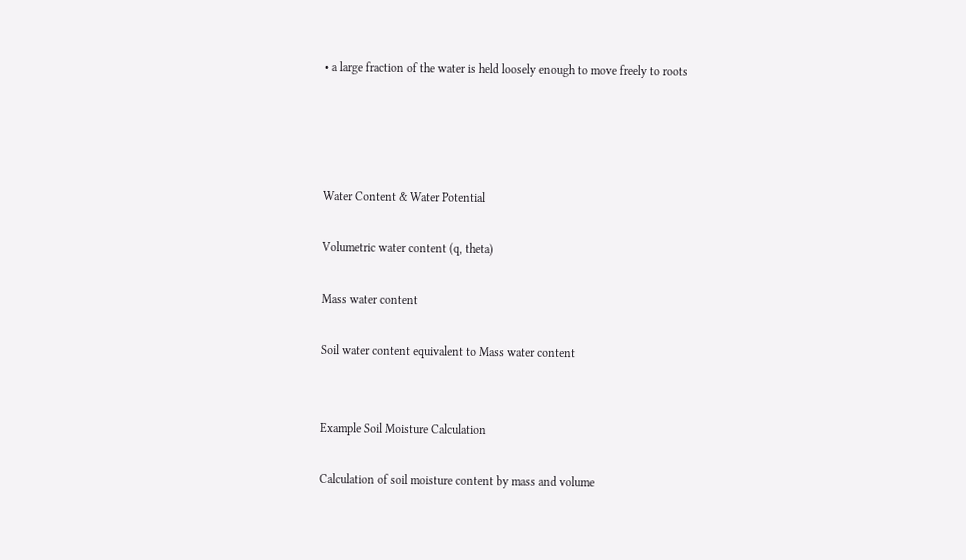• a large fraction of the water is held loosely enough to move freely to roots




Water Content & Water Potential

Volumetric water content (q, theta)

Mass water content

Soil water content equivalent to Mass water content


Example Soil Moisture Calculation

Calculation of soil moisture content by mass and volume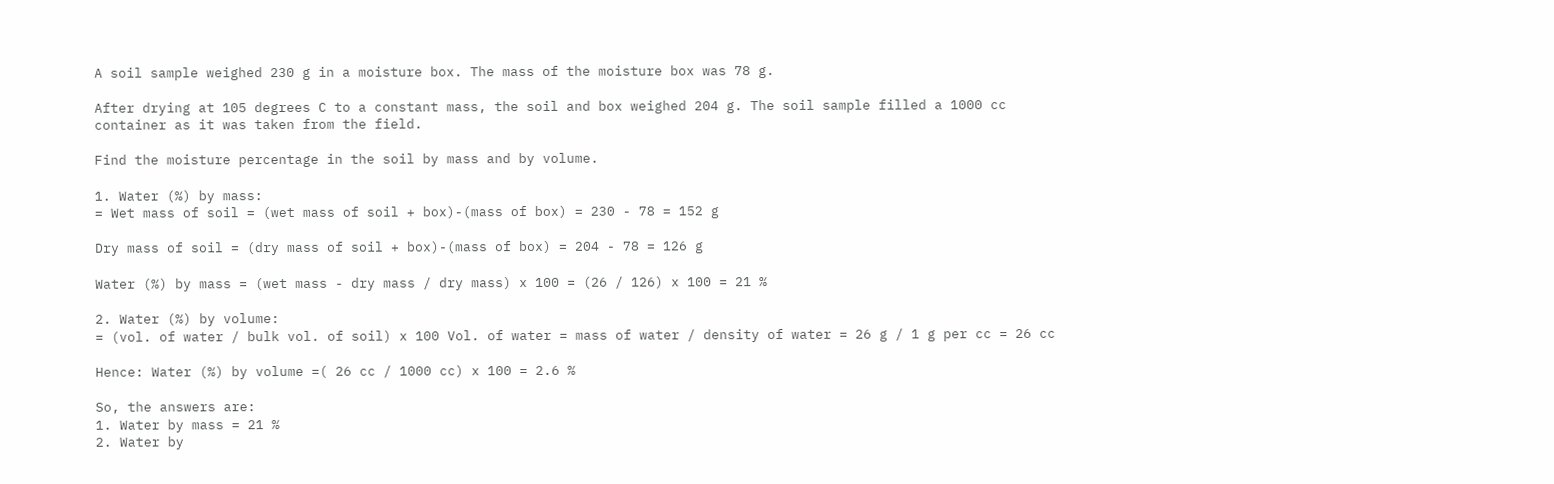A soil sample weighed 230 g in a moisture box. The mass of the moisture box was 78 g.

After drying at 105 degrees C to a constant mass, the soil and box weighed 204 g. The soil sample filled a 1000 cc container as it was taken from the field.

Find the moisture percentage in the soil by mass and by volume.

1. Water (%) by mass:
= Wet mass of soil = (wet mass of soil + box)-(mass of box) = 230 - 78 = 152 g

Dry mass of soil = (dry mass of soil + box)-(mass of box) = 204 - 78 = 126 g

Water (%) by mass = (wet mass - dry mass / dry mass) x 100 = (26 / 126) x 100 = 21 %

2. Water (%) by volume:
= (vol. of water / bulk vol. of soil) x 100 Vol. of water = mass of water / density of water = 26 g / 1 g per cc = 26 cc

Hence: Water (%) by volume =( 26 cc / 1000 cc) x 100 = 2.6 %

So, the answers are:
1. Water by mass = 21 %
2. Water by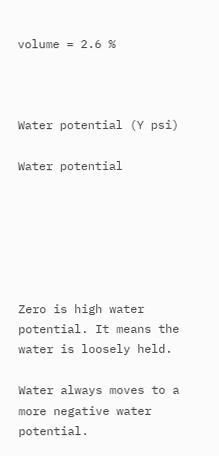volume = 2.6 %



Water potential (Y psi)

Water potential






Zero is high water potential. It means the water is loosely held.

Water always moves to a more negative water potential.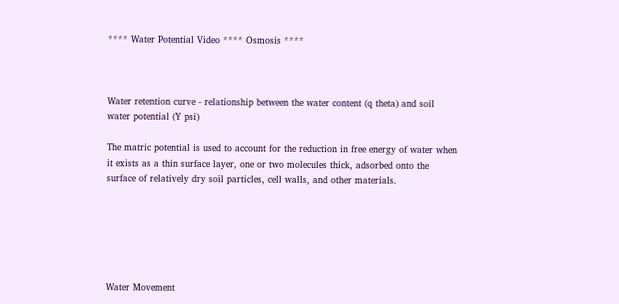**** Water Potential Video **** Osmosis ****



Water retention curve - relationship between the water content (q theta) and soil water potential (Y psi)

The matric potential is used to account for the reduction in free energy of water when it exists as a thin surface layer, one or two molecules thick, adsorbed onto the surface of relatively dry soil particles, cell walls, and other materials.






Water Movement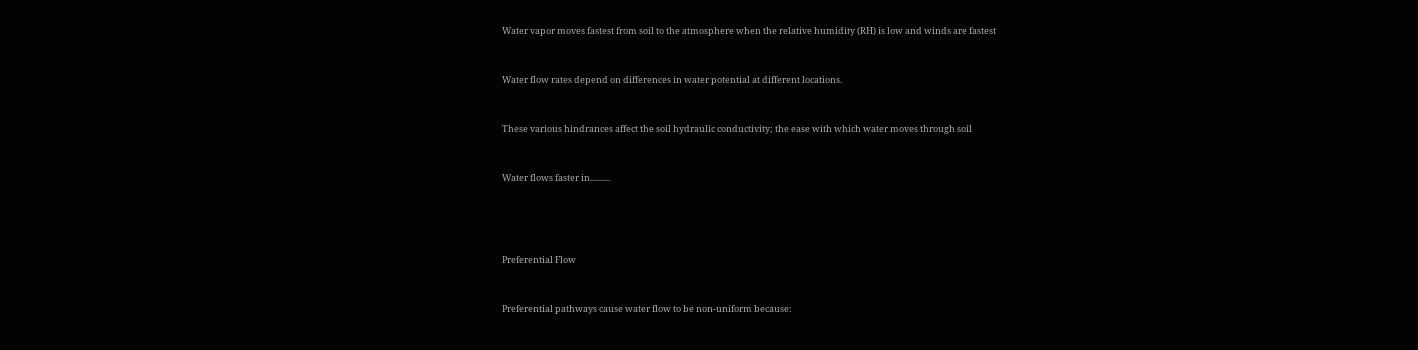Water vapor moves fastest from soil to the atmosphere when the relative humidity (RH) is low and winds are fastest


Water flow rates depend on differences in water potential at different locations.


These various hindrances affect the soil hydraulic conductivity; the ease with which water moves through soil


Water flows faster in..........




Preferential Flow


Preferential pathways cause water flow to be non-uniform because: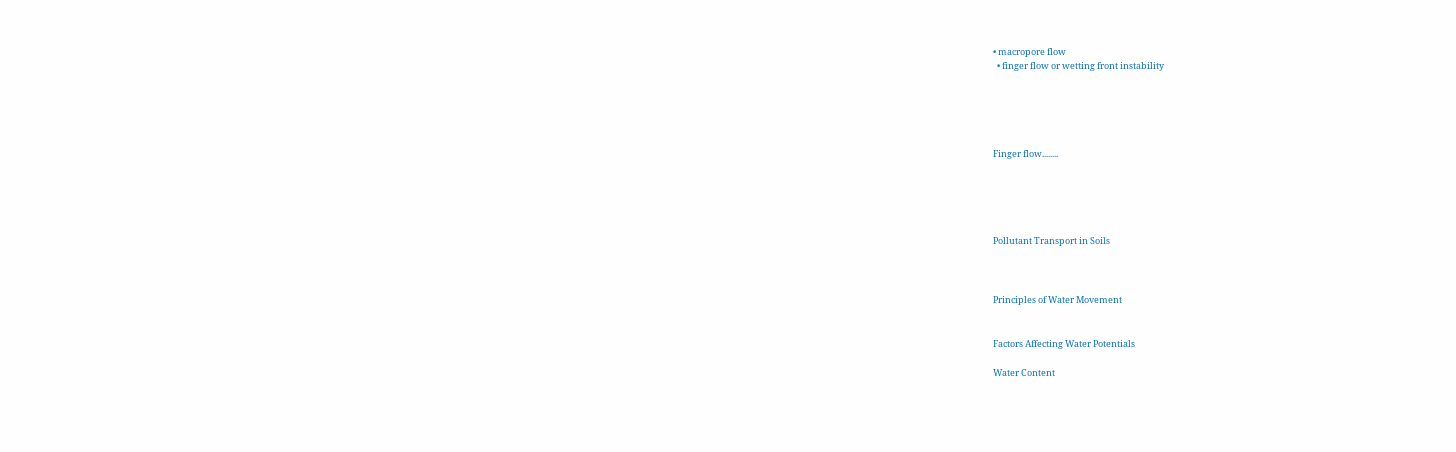• macropore flow
  • finger flow or wetting front instability





Finger flow........





Pollutant Transport in Soils



Principles of Water Movement


Factors Affecting Water Potentials

Water Content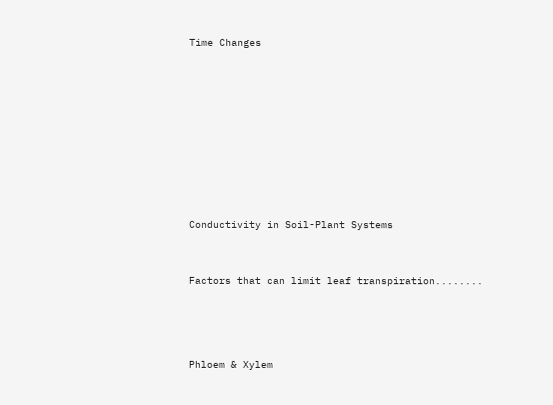Time Changes












Conductivity in Soil-Plant Systems



Factors that can limit leaf transpiration........





Phloem & Xylem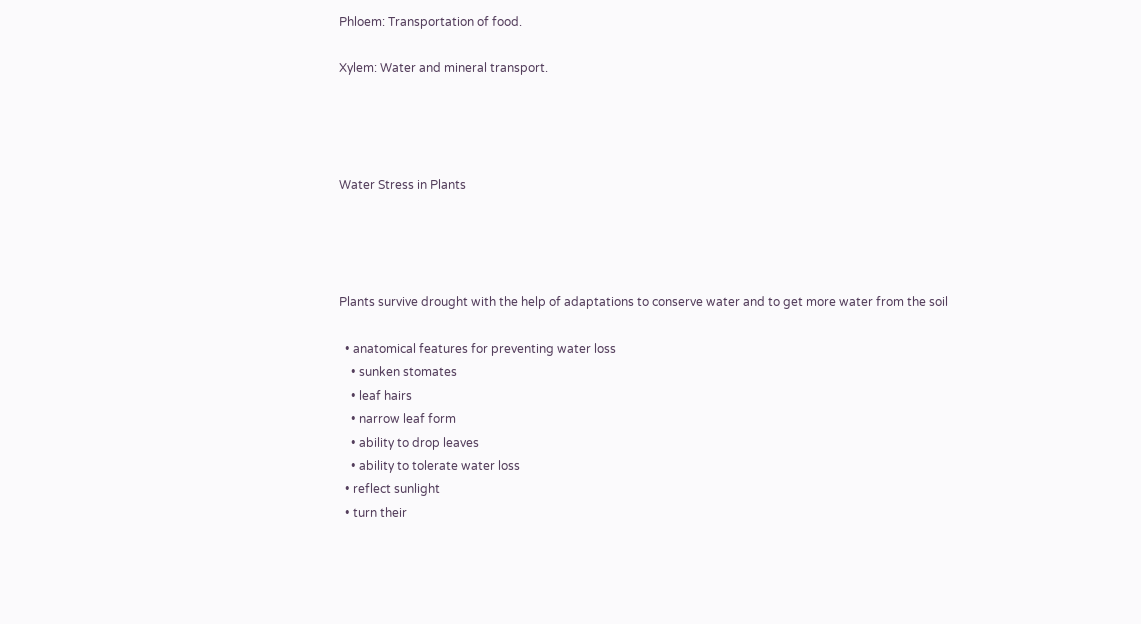Phloem: Transportation of food.

Xylem: Water and mineral transport.




Water Stress in Plants




Plants survive drought with the help of adaptations to conserve water and to get more water from the soil

  • anatomical features for preventing water loss
    • sunken stomates
    • leaf hairs
    • narrow leaf form
    • ability to drop leaves
    • ability to tolerate water loss
  • reflect sunlight
  • turn their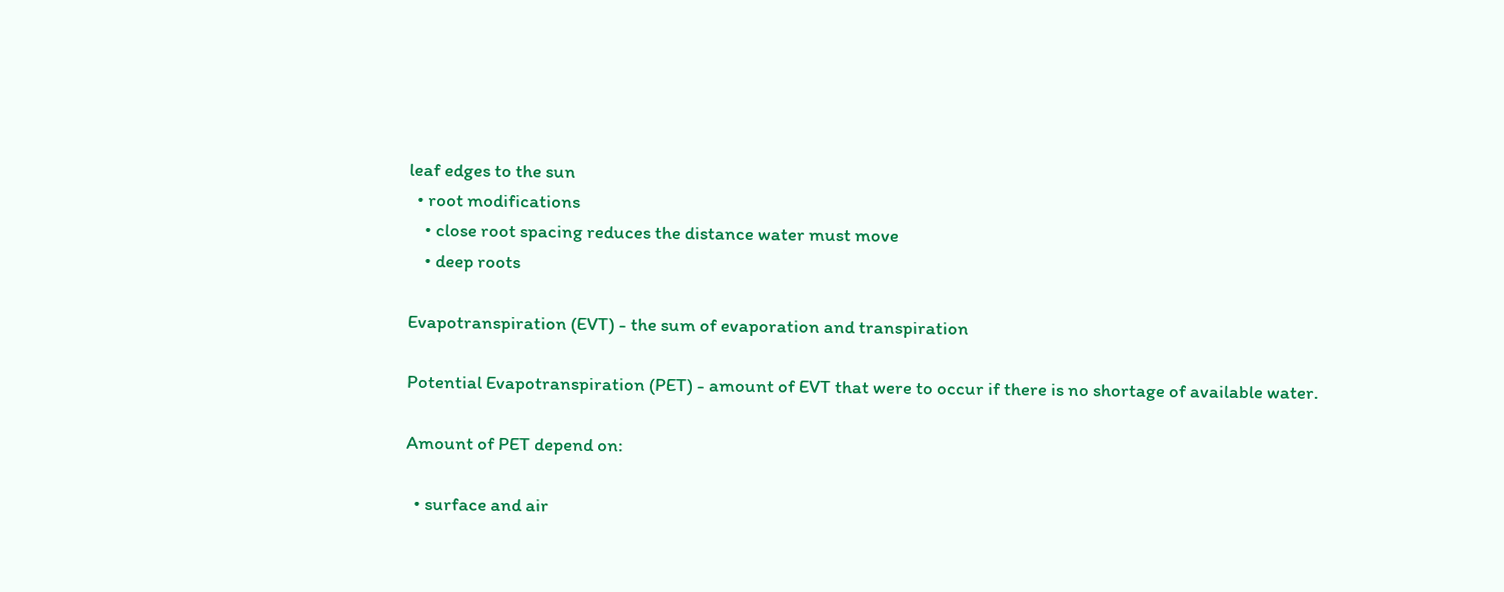leaf edges to the sun
  • root modifications
    • close root spacing reduces the distance water must move
    • deep roots

Evapotranspiration (EVT) - the sum of evaporation and transpiration

Potential Evapotranspiration (PET) - amount of EVT that were to occur if there is no shortage of available water.

Amount of PET depend on:

  • surface and air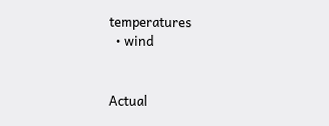temperatures
  • wind


Actual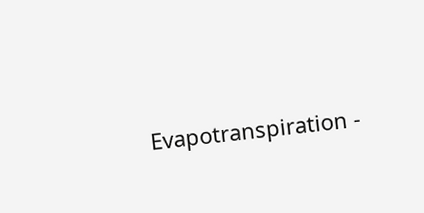Evapotranspiration -